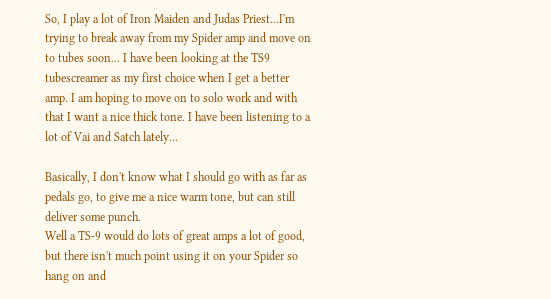So, I play a lot of Iron Maiden and Judas Priest...I'm trying to break away from my Spider amp and move on to tubes soon... I have been looking at the TS9 tubescreamer as my first choice when I get a better amp. I am hoping to move on to solo work and with that I want a nice thick tone. I have been listening to a lot of Vai and Satch lately...

Basically, I don't know what I should go with as far as pedals go, to give me a nice warm tone, but can still deliver some punch.
Well a TS-9 would do lots of great amps a lot of good, but there isn't much point using it on your Spider so hang on and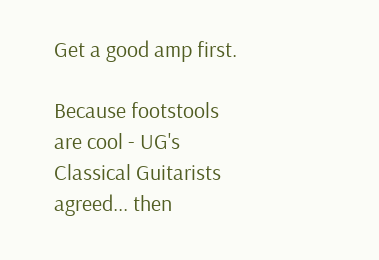Get a good amp first.

Because footstools are cool - UG's Classical Guitarists
agreed... then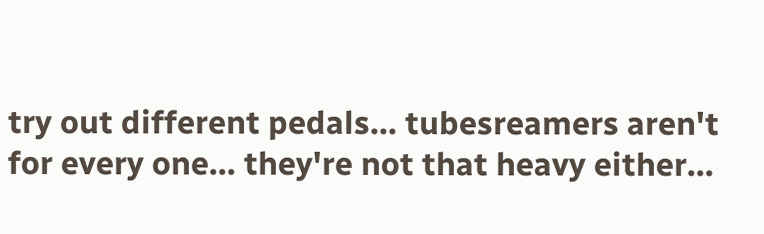try out different pedals... tubesreamers aren't for every one... they're not that heavy either...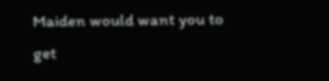Maiden would want you to get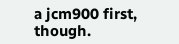a jcm900 first, though.